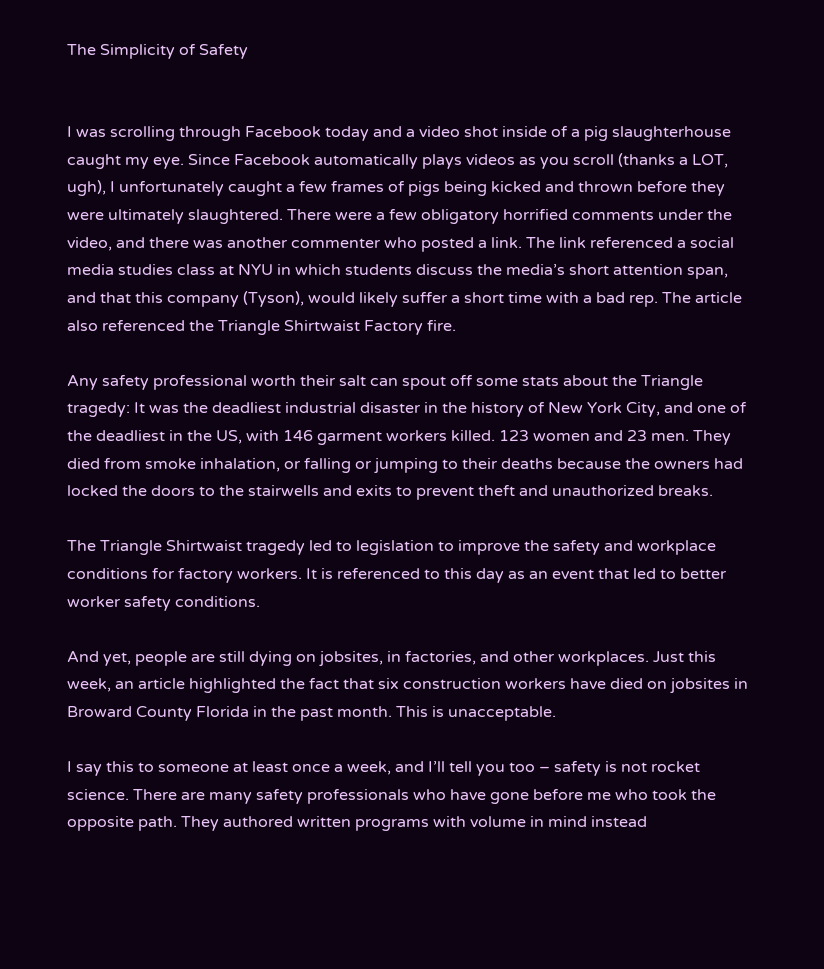The Simplicity of Safety


I was scrolling through Facebook today and a video shot inside of a pig slaughterhouse caught my eye. Since Facebook automatically plays videos as you scroll (thanks a LOT, ugh), I unfortunately caught a few frames of pigs being kicked and thrown before they were ultimately slaughtered. There were a few obligatory horrified comments under the video, and there was another commenter who posted a link. The link referenced a social media studies class at NYU in which students discuss the media’s short attention span, and that this company (Tyson), would likely suffer a short time with a bad rep. The article also referenced the Triangle Shirtwaist Factory fire.

Any safety professional worth their salt can spout off some stats about the Triangle tragedy: It was the deadliest industrial disaster in the history of New York City, and one of the deadliest in the US, with 146 garment workers killed. 123 women and 23 men. They died from smoke inhalation, or falling or jumping to their deaths because the owners had locked the doors to the stairwells and exits to prevent theft and unauthorized breaks.

The Triangle Shirtwaist tragedy led to legislation to improve the safety and workplace conditions for factory workers. It is referenced to this day as an event that led to better worker safety conditions.

And yet, people are still dying on jobsites, in factories, and other workplaces. Just this week, an article highlighted the fact that six construction workers have died on jobsites in Broward County Florida in the past month. This is unacceptable.

I say this to someone at least once a week, and I’ll tell you too – safety is not rocket science. There are many safety professionals who have gone before me who took the opposite path. They authored written programs with volume in mind instead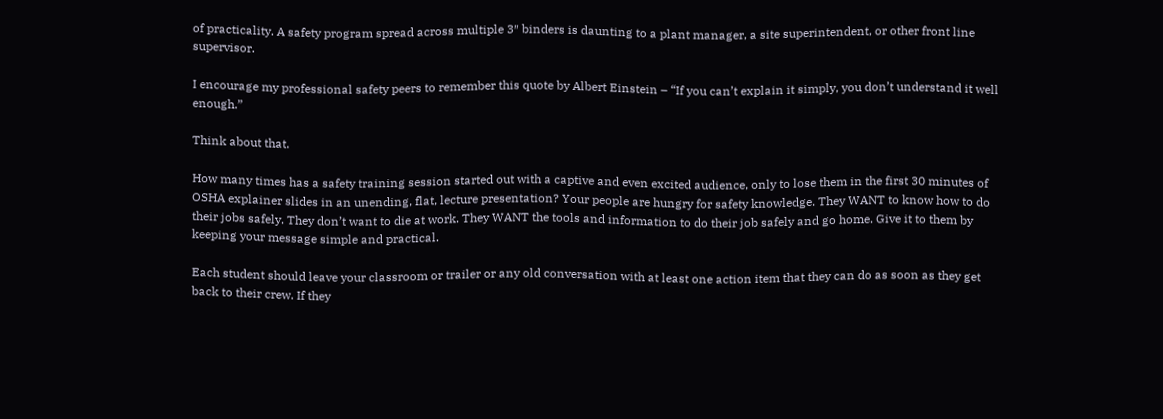of practicality. A safety program spread across multiple 3″ binders is daunting to a plant manager, a site superintendent, or other front line supervisor.

I encourage my professional safety peers to remember this quote by Albert Einstein – “If you can’t explain it simply, you don’t understand it well enough.”

Think about that.

How many times has a safety training session started out with a captive and even excited audience, only to lose them in the first 30 minutes of OSHA explainer slides in an unending, flat, lecture presentation? Your people are hungry for safety knowledge. They WANT to know how to do their jobs safely. They don’t want to die at work. They WANT the tools and information to do their job safely and go home. Give it to them by keeping your message simple and practical.

Each student should leave your classroom or trailer or any old conversation with at least one action item that they can do as soon as they get back to their crew. If they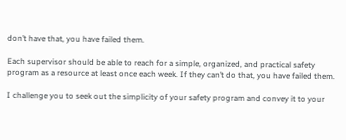don’t have that, you have failed them.

Each supervisor should be able to reach for a simple, organized, and practical safety program as a resource at least once each week. If they can’t do that, you have failed them.

I challenge you to seek out the simplicity of your safety program and convey it to your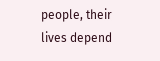people, their lives depend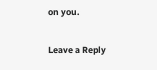on you.

Leave a Reply